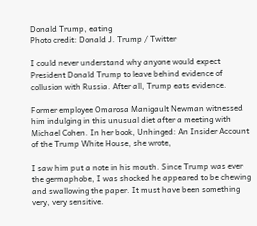Donald Trump, eating
Photo credit: Donald J. Trump / Twitter

I could never understand why anyone would expect President Donald Trump to leave behind evidence of collusion with Russia. After all, Trump eats evidence.

Former employee Omarosa Manigault Newman witnessed him indulging in this unusual diet after a meeting with Michael Cohen. In her book, Unhinged: An Insider Account of the Trump White House, she wrote,

I saw him put a note in his mouth. Since Trump was ever the germaphobe, I was shocked he appeared to be chewing and swallowing the paper. It must have been something very, very sensitive.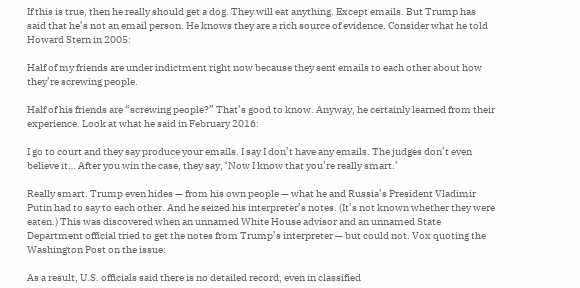If this is true, then he really should get a dog. They will eat anything. Except emails. But Trump has said that he’s not an email person. He knows they are a rich source of evidence. Consider what he told Howard Stern in 2005:

Half of my friends are under indictment right now because they sent emails to each other about how they’re screwing people.

Half of his friends are “screwing people?” That’s good to know. Anyway, he certainly learned from their experience. Look at what he said in February 2016:

I go to court and they say produce your emails. I say I don’t have any emails. The judges don’t even believe it… After you win the case, they say, ‘Now I know that you’re really smart.’

Really smart. Trump even hides — from his own people — what he and Russia’s President Vladimir Putin had to say to each other. And he seized his interpreter’s notes. (It’s not known whether they were eaten.) This was discovered when an unnamed White House advisor and an unnamed State Department official tried to get the notes from Trump’s interpreter — but could not. Vox quoting the Washington Post on the issue:

As a result, U.S. officials said there is no detailed record, even in classified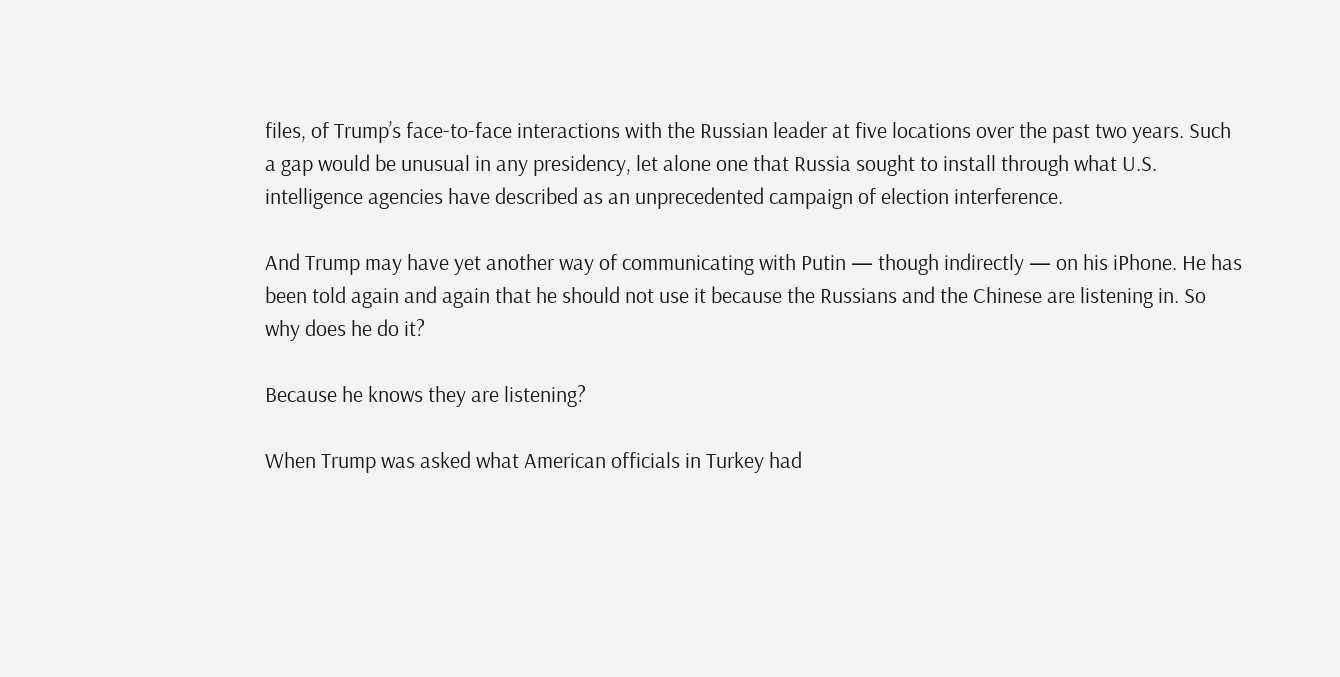files, of Trump’s face-to-face interactions with the Russian leader at five locations over the past two years. Such a gap would be unusual in any presidency, let alone one that Russia sought to install through what U.S. intelligence agencies have described as an unprecedented campaign of election interference.

And Trump may have yet another way of communicating with Putin — though indirectly — on his iPhone. He has been told again and again that he should not use it because the Russians and the Chinese are listening in. So why does he do it?

Because he knows they are listening?

When Trump was asked what American officials in Turkey had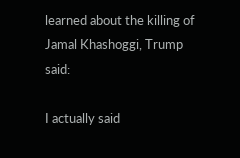learned about the killing of Jamal Khashoggi, Trump said:

I actually said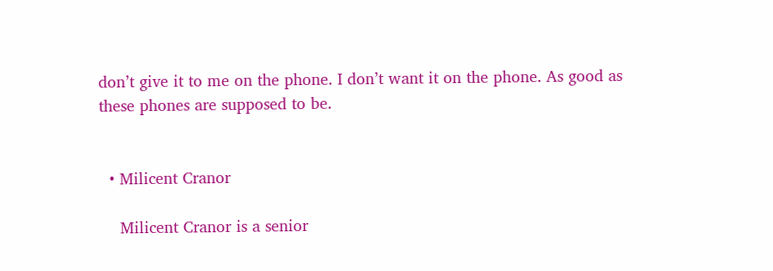don’t give it to me on the phone. I don’t want it on the phone. As good as these phones are supposed to be.


  • Milicent Cranor

    Milicent Cranor is a senior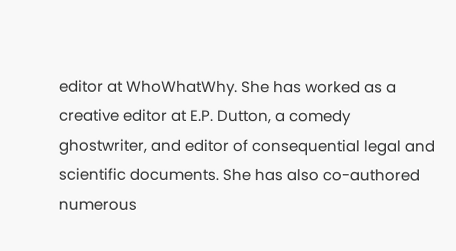editor at WhoWhatWhy. She has worked as a creative editor at E.P. Dutton, a comedy ghostwriter, and editor of consequential legal and scientific documents. She has also co-authored numerous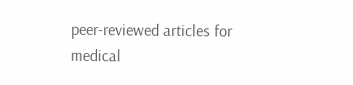peer-reviewed articles for medical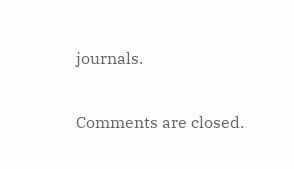journals.

Comments are closed.